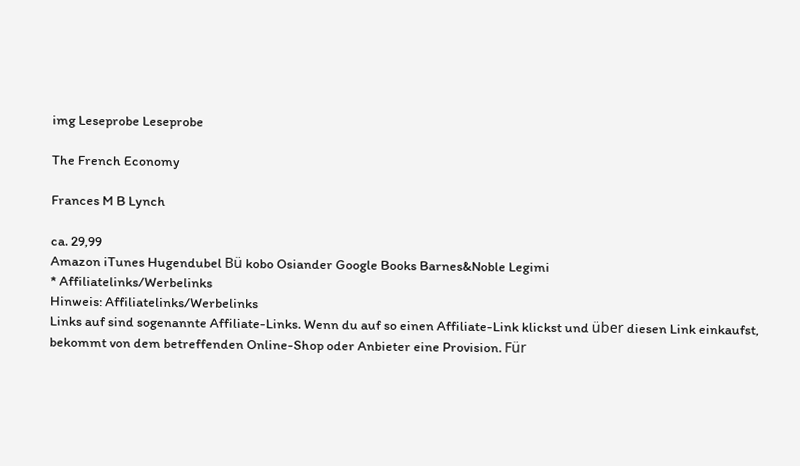img Leseprobe Leseprobe

The French Economy

Frances M B Lynch

ca. 29,99
Amazon iTunes Hugendubel Bü kobo Osiander Google Books Barnes&Noble Legimi
* Affiliatelinks/Werbelinks
Hinweis: Affiliatelinks/Werbelinks
Links auf sind sogenannte Affiliate-Links. Wenn du auf so einen Affiliate-Link klickst und über diesen Link einkaufst, bekommt von dem betreffenden Online-Shop oder Anbieter eine Provision. Für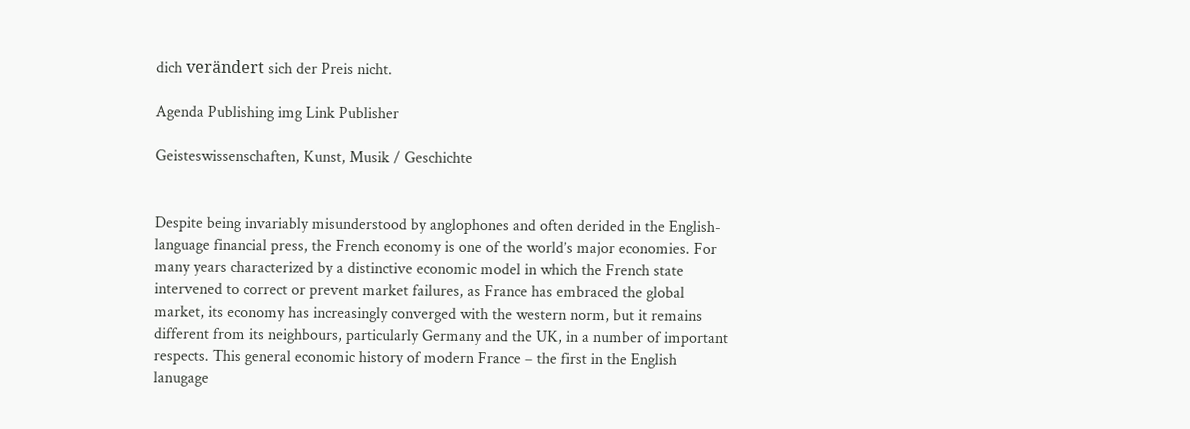dich verändert sich der Preis nicht.

Agenda Publishing img Link Publisher

Geisteswissenschaften, Kunst, Musik / Geschichte


Despite being invariably misunderstood by anglophones and often derided in the English-language financial press, the French economy is one of the world’s major economies. For many years characterized by a distinctive economic model in which the French state intervened to correct or prevent market failures, as France has embraced the global market, its economy has increasingly converged with the western norm, but it remains different from its neighbours, particularly Germany and the UK, in a number of important respects. This general economic history of modern France – the first in the English lanugage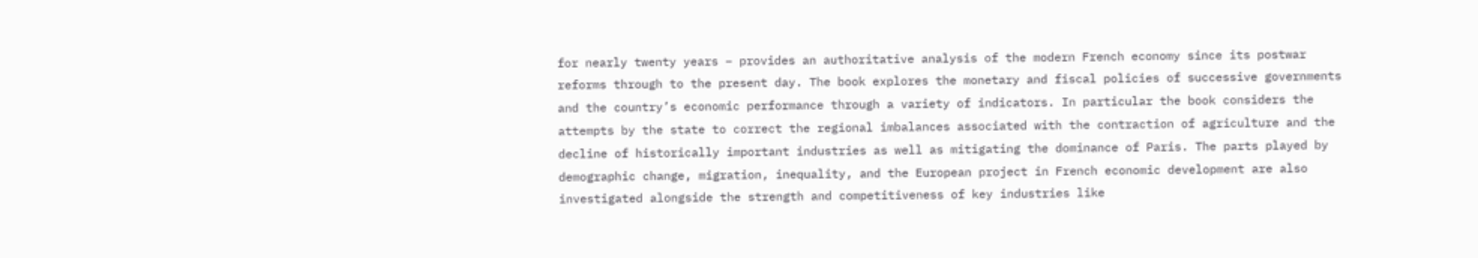for nearly twenty years – provides an authoritative analysis of the modern French economy since its postwar reforms through to the present day. The book explores the monetary and fiscal policies of successive governments and the country’s economic performance through a variety of indicators. In particular the book considers the attempts by the state to correct the regional imbalances associated with the contraction of agriculture and the decline of historically important industries as well as mitigating the dominance of Paris. The parts played by demographic change, migration, inequality, and the European project in French economic development are also investigated alongside the strength and competitiveness of key industries like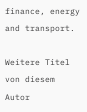finance, energy and transport.

Weitere Titel von diesem Autor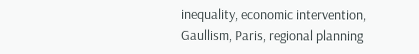inequality, economic intervention, Gaullism, Paris, regional planning